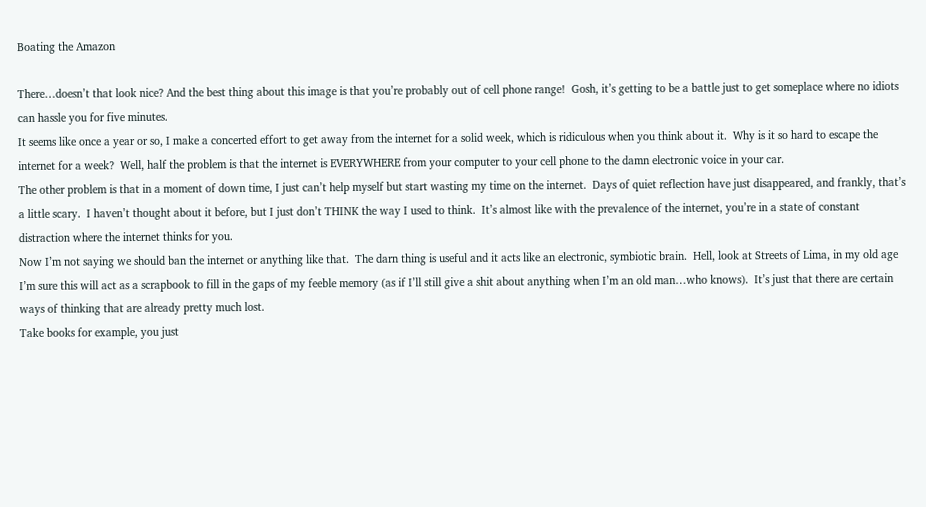Boating the Amazon

There…doesn’t that look nice? And the best thing about this image is that you’re probably out of cell phone range!  Gosh, it’s getting to be a battle just to get someplace where no idiots can hassle you for five minutes.
It seems like once a year or so, I make a concerted effort to get away from the internet for a solid week, which is ridiculous when you think about it.  Why is it so hard to escape the internet for a week?  Well, half the problem is that the internet is EVERYWHERE from your computer to your cell phone to the damn electronic voice in your car.
The other problem is that in a moment of down time, I just can’t help myself but start wasting my time on the internet.  Days of quiet reflection have just disappeared, and frankly, that’s a little scary.  I haven’t thought about it before, but I just don’t THINK the way I used to think.  It’s almost like with the prevalence of the internet, you’re in a state of constant distraction where the internet thinks for you.
Now I’m not saying we should ban the internet or anything like that.  The darn thing is useful and it acts like an electronic, symbiotic brain.  Hell, look at Streets of Lima, in my old age I’m sure this will act as a scrapbook to fill in the gaps of my feeble memory (as if I’ll still give a shit about anything when I’m an old man…who knows).  It’s just that there are certain ways of thinking that are already pretty much lost.
Take books for example, you just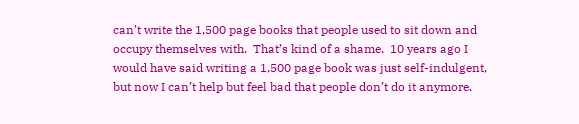can’t write the 1,500 page books that people used to sit down and occupy themselves with.  That’s kind of a shame.  10 years ago I would have said writing a 1,500 page book was just self-indulgent, but now I can’t help but feel bad that people don’t do it anymore.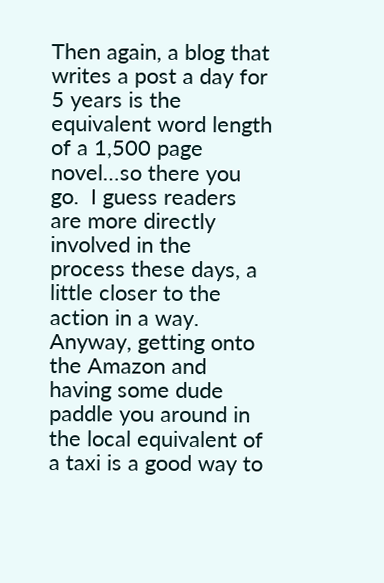Then again, a blog that writes a post a day for 5 years is the equivalent word length of a 1,500 page novel…so there you go.  I guess readers are more directly involved in the process these days, a little closer to the action in a way.
Anyway, getting onto the Amazon and having some dude paddle you around in the local equivalent of a taxi is a good way to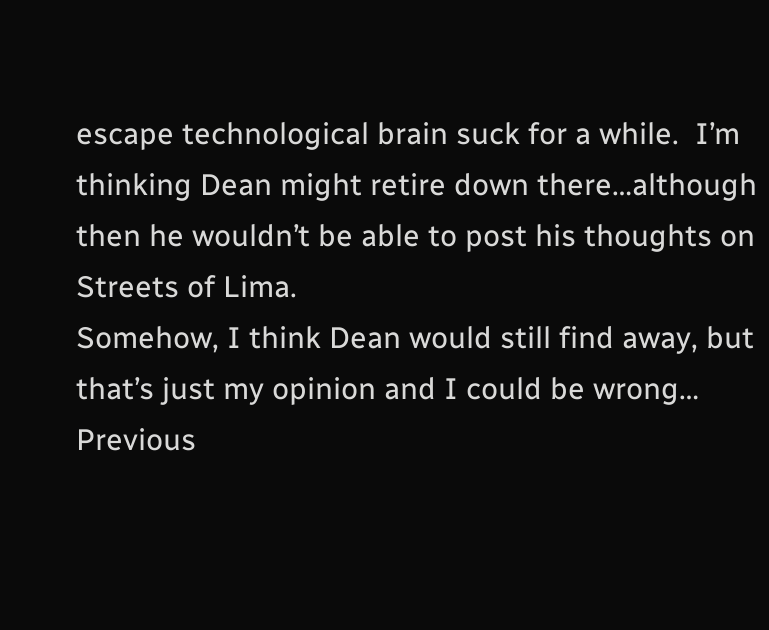escape technological brain suck for a while.  I’m thinking Dean might retire down there…although then he wouldn’t be able to post his thoughts on Streets of Lima.
Somehow, I think Dean would still find away, but that’s just my opinion and I could be wrong…
Previous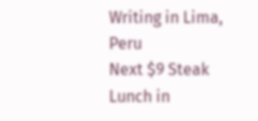Writing in Lima, Peru
Next $9 Steak Lunch in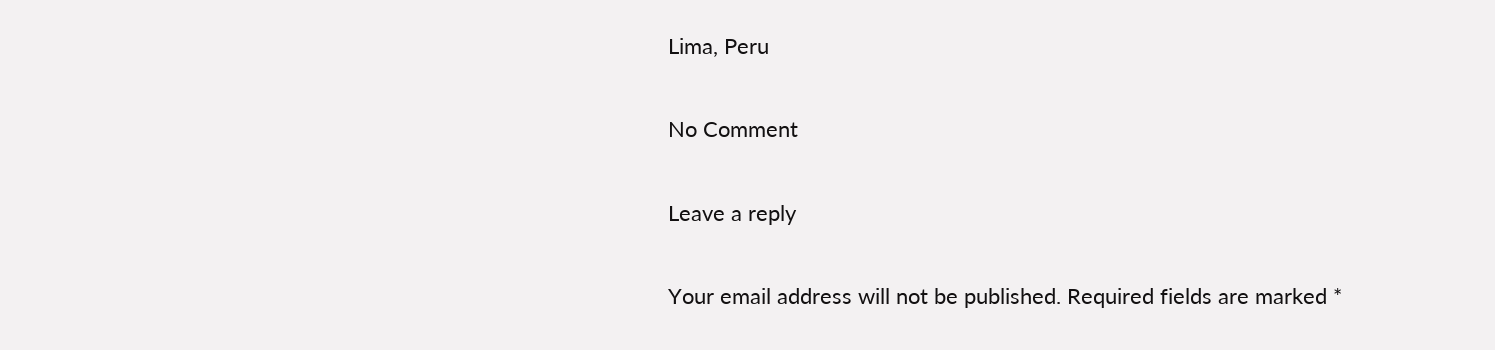Lima, Peru

No Comment

Leave a reply

Your email address will not be published. Required fields are marked *